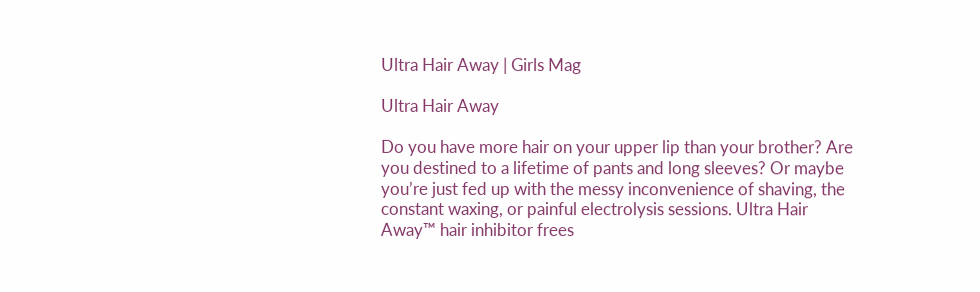Ultra Hair Away | Girls Mag

Ultra Hair Away

Do you have more hair on your upper lip than your brother? Are you destined to a lifetime of pants and long sleeves? Or maybe you’re just fed up with the messy inconvenience of shaving, the constant waxing, or painful electrolysis sessions. Ultra Hair Away™ hair inhibitor frees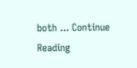both ... Continue Reading